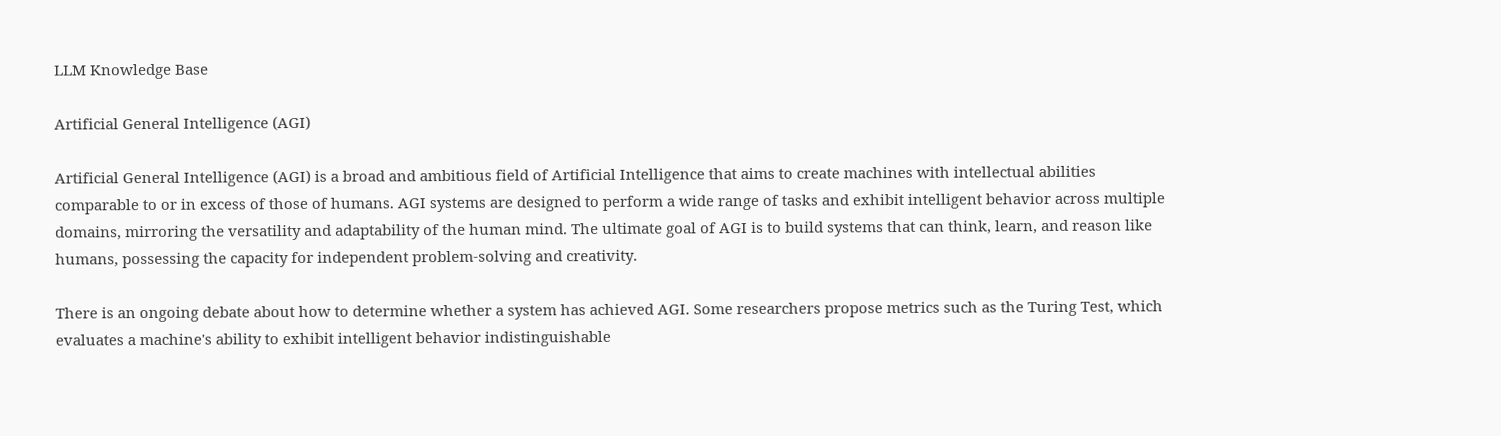LLM Knowledge Base

Artificial General Intelligence (AGI)

Artificial General Intelligence (AGI) is a broad and ambitious field of Artificial Intelligence that aims to create machines with intellectual abilities comparable to or in excess of those of humans. AGI systems are designed to perform a wide range of tasks and exhibit intelligent behavior across multiple domains, mirroring the versatility and adaptability of the human mind. The ultimate goal of AGI is to build systems that can think, learn, and reason like humans, possessing the capacity for independent problem-solving and creativity.

There is an ongoing debate about how to determine whether a system has achieved AGI. Some researchers propose metrics such as the Turing Test, which evaluates a machine's ability to exhibit intelligent behavior indistinguishable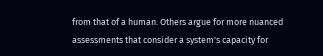from that of a human. Others argue for more nuanced assessments that consider a system's capacity for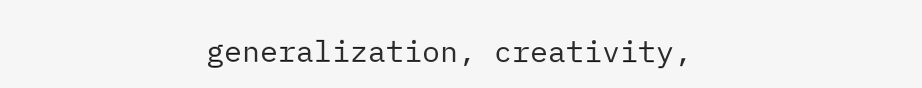generalization, creativity,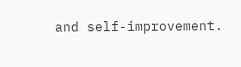and self-improvement.